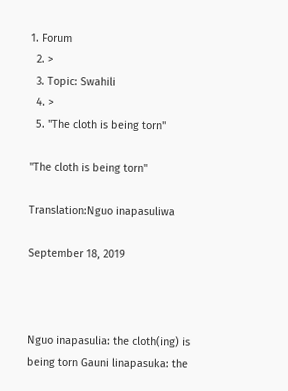1. Forum
  2. >
  3. Topic: Swahili
  4. >
  5. "The cloth is being torn"

"The cloth is being torn"

Translation:Nguo inapasuliwa

September 18, 2019



Nguo inapasulia: the cloth(ing) is being torn Gauni linapasuka: the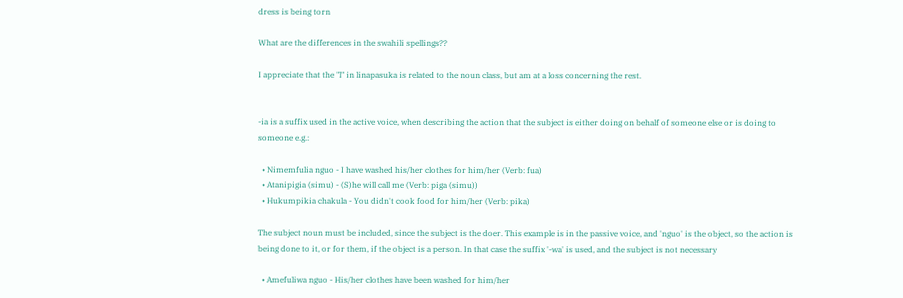dress is being torn

What are the differences in the swahili spellings??

I appreciate that the "l" in linapasuka is related to the noun class, but am at a loss concerning the rest.


-ia is a suffix used in the active voice, when describing the action that the subject is either doing on behalf of someone else or is doing to someone e.g.:

  • Nimemfulia nguo - I have washed his/her clothes for him/her (Verb: fua)
  • Atanipigia (simu) - (S)he will call me (Verb: piga (simu))
  • Hukumpikia chakula - You didn't cook food for him/her (Verb: pika)

The subject noun must be included, since the subject is the doer. This example is in the passive voice, and 'nguo' is the object, so the action is being done to it, or for them, if the object is a person. In that case the suffix '-wa' is used, and the subject is not necessary

  • Amefuliwa nguo - His/her clothes have been washed for him/her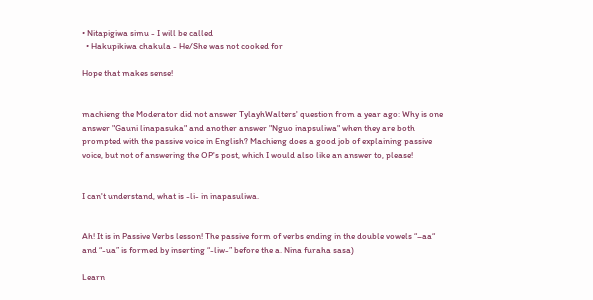• Nitapigiwa simu - I will be called
  • Hakupikiwa chakula - He/She was not cooked for

Hope that makes sense!


machieng the Moderator did not answer TylayhWalters' question from a year ago: Why is one answer "Gauni linapasuka" and another answer "Nguo inapsuliwa" when they are both prompted with the passive voice in English? Machieng does a good job of explaining passive voice, but not of answering the OP's post, which I would also like an answer to, please!


I can't understand, what is -li- in inapasuliwa.


Ah! It is in Passive Verbs lesson! The passive form of verbs ending in the double vowels “–aa“ and “-ua” is formed by inserting “-liw-” before the a. Nina furaha sasa)

Learn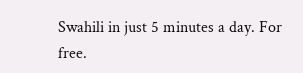Swahili in just 5 minutes a day. For free.